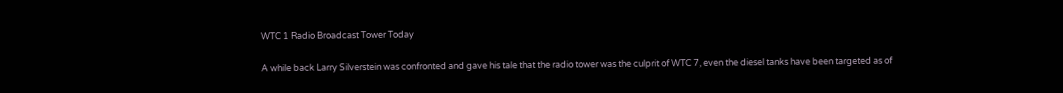WTC 1 Radio Broadcast Tower Today

A while back Larry Silverstein was confronted and gave his tale that the radio tower was the culprit of WTC 7, even the diesel tanks have been targeted as of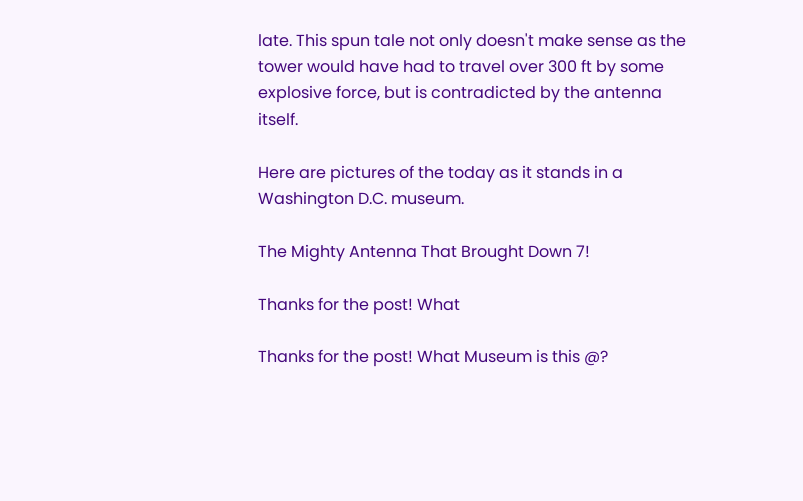late. This spun tale not only doesn't make sense as the tower would have had to travel over 300 ft by some explosive force, but is contradicted by the antenna itself.

Here are pictures of the today as it stands in a Washington D.C. museum.

The Mighty Antenna That Brought Down 7!

Thanks for the post! What

Thanks for the post! What Museum is this @?